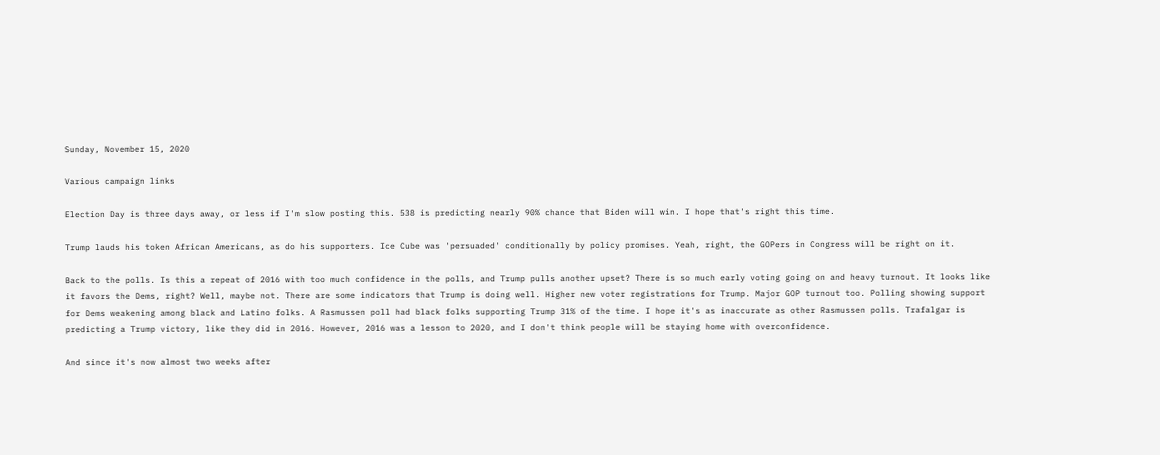Sunday, November 15, 2020

Various campaign links

Election Day is three days away, or less if I'm slow posting this. 538 is predicting nearly 90% chance that Biden will win. I hope that's right this time.

Trump lauds his token African Americans, as do his supporters. Ice Cube was 'persuaded' conditionally by policy promises. Yeah, right, the GOPers in Congress will be right on it.

Back to the polls. Is this a repeat of 2016 with too much confidence in the polls, and Trump pulls another upset? There is so much early voting going on and heavy turnout. It looks like it favors the Dems, right? Well, maybe not. There are some indicators that Trump is doing well. Higher new voter registrations for Trump. Major GOP turnout too. Polling showing support for Dems weakening among black and Latino folks. A Rasmussen poll had black folks supporting Trump 31% of the time. I hope it's as inaccurate as other Rasmussen polls. Trafalgar is predicting a Trump victory, like they did in 2016. However, 2016 was a lesson to 2020, and I don't think people will be staying home with overconfidence.

And since it's now almost two weeks after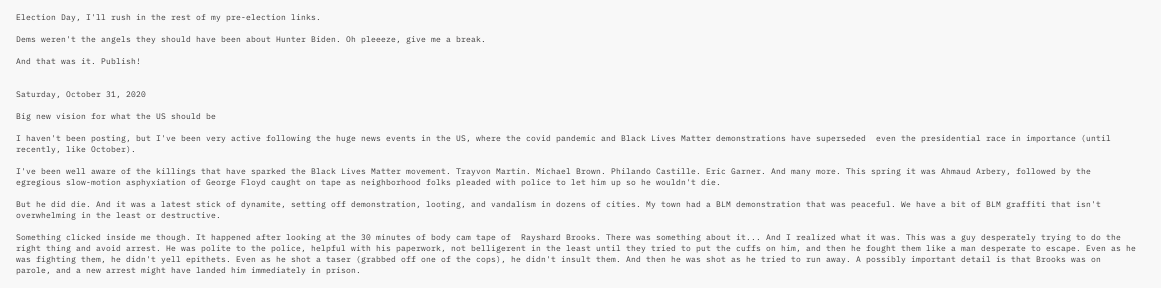Election Day, I'll rush in the rest of my pre-election links.

Dems weren't the angels they should have been about Hunter Biden. Oh pleeeze, give me a break.

And that was it. Publish!


Saturday, October 31, 2020

Big new vision for what the US should be

I haven't been posting, but I've been very active following the huge news events in the US, where the covid pandemic and Black Lives Matter demonstrations have superseded  even the presidential race in importance (until recently, like October).

I've been well aware of the killings that have sparked the Black Lives Matter movement. Trayvon Martin. Michael Brown. Philando Castille. Eric Garner. And many more. This spring it was Ahmaud Arbery, followed by the egregious slow-motion asphyxiation of George Floyd caught on tape as neighborhood folks pleaded with police to let him up so he wouldn't die.

But he did die. And it was a latest stick of dynamite, setting off demonstration, looting, and vandalism in dozens of cities. My town had a BLM demonstration that was peaceful. We have a bit of BLM graffiti that isn't overwhelming in the least or destructive.

Something clicked inside me though. It happened after looking at the 30 minutes of body cam tape of  Rayshard Brooks. There was something about it... And I realized what it was. This was a guy desperately trying to do the right thing and avoid arrest. He was polite to the police, helpful with his paperwork, not belligerent in the least until they tried to put the cuffs on him, and then he fought them like a man desperate to escape. Even as he was fighting them, he didn't yell epithets. Even as he shot a taser (grabbed off one of the cops), he didn't insult them. And then he was shot as he tried to run away. A possibly important detail is that Brooks was on parole, and a new arrest might have landed him immediately in prison.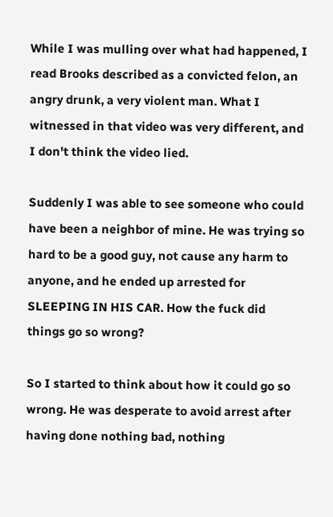While I was mulling over what had happened, I read Brooks described as a convicted felon, an angry drunk, a very violent man. What I witnessed in that video was very different, and I don't think the video lied.

Suddenly I was able to see someone who could have been a neighbor of mine. He was trying so hard to be a good guy, not cause any harm to anyone, and he ended up arrested for SLEEPING IN HIS CAR. How the fuck did things go so wrong?

So I started to think about how it could go so wrong. He was desperate to avoid arrest after having done nothing bad, nothing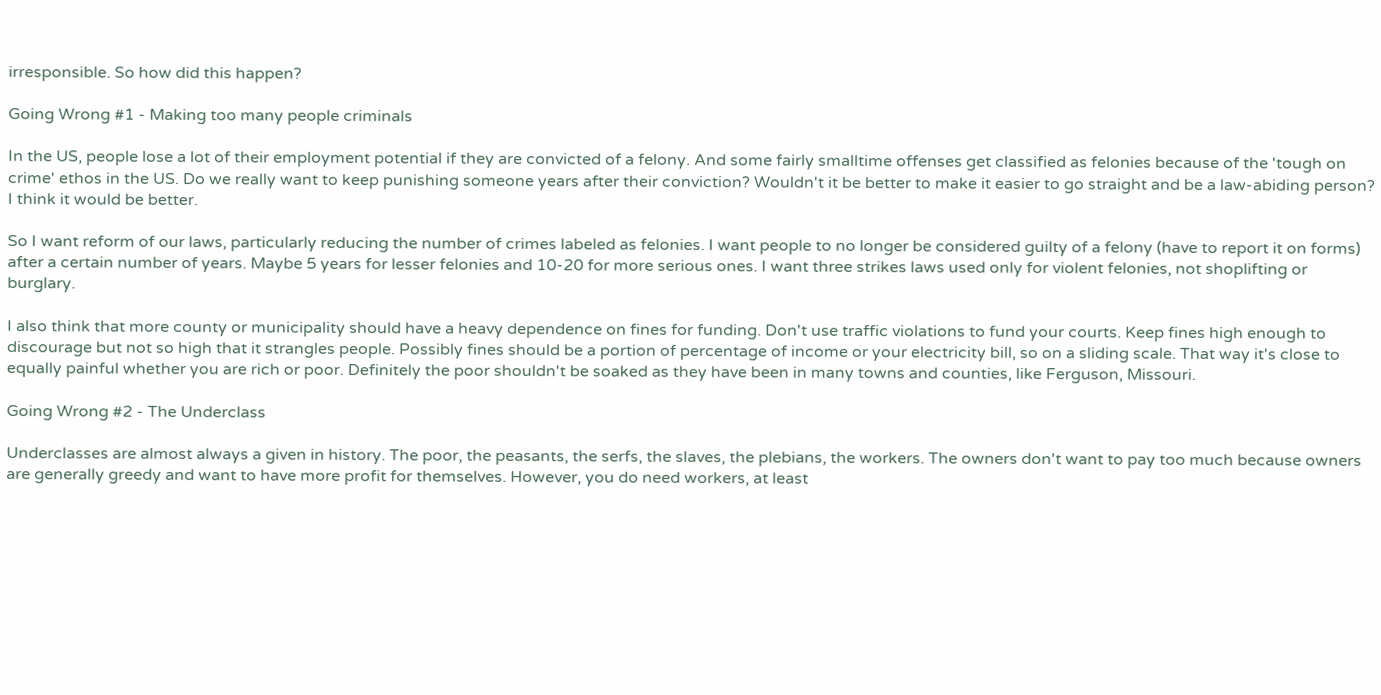irresponsible. So how did this happen?

Going Wrong #1 - Making too many people criminals

In the US, people lose a lot of their employment potential if they are convicted of a felony. And some fairly smalltime offenses get classified as felonies because of the 'tough on crime' ethos in the US. Do we really want to keep punishing someone years after their conviction? Wouldn't it be better to make it easier to go straight and be a law-abiding person? I think it would be better.

So I want reform of our laws, particularly reducing the number of crimes labeled as felonies. I want people to no longer be considered guilty of a felony (have to report it on forms) after a certain number of years. Maybe 5 years for lesser felonies and 10-20 for more serious ones. I want three strikes laws used only for violent felonies, not shoplifting or burglary.

I also think that more county or municipality should have a heavy dependence on fines for funding. Don't use traffic violations to fund your courts. Keep fines high enough to discourage but not so high that it strangles people. Possibly fines should be a portion of percentage of income or your electricity bill, so on a sliding scale. That way it's close to equally painful whether you are rich or poor. Definitely the poor shouldn't be soaked as they have been in many towns and counties, like Ferguson, Missouri.

Going Wrong #2 - The Underclass

Underclasses are almost always a given in history. The poor, the peasants, the serfs, the slaves, the plebians, the workers. The owners don't want to pay too much because owners are generally greedy and want to have more profit for themselves. However, you do need workers, at least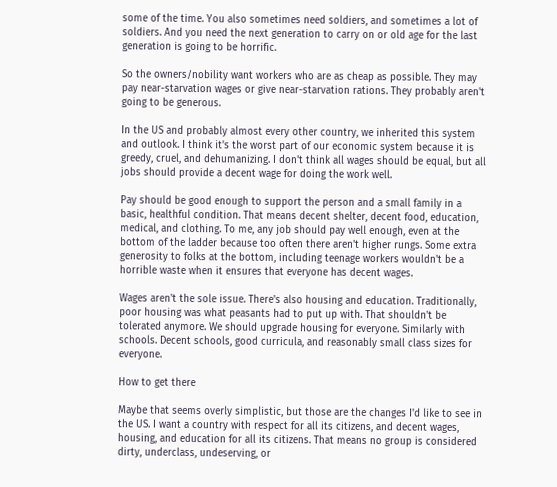some of the time. You also sometimes need soldiers, and sometimes a lot of soldiers. And you need the next generation to carry on or old age for the last generation is going to be horrific.

So the owners/nobility want workers who are as cheap as possible. They may pay near-starvation wages or give near-starvation rations. They probably aren't going to be generous.

In the US and probably almost every other country, we inherited this system and outlook. I think it's the worst part of our economic system because it is greedy, cruel, and dehumanizing. I don't think all wages should be equal, but all jobs should provide a decent wage for doing the work well.

Pay should be good enough to support the person and a small family in a basic, healthful condition. That means decent shelter, decent food, education, medical, and clothing. To me, any job should pay well enough, even at the bottom of the ladder because too often there aren't higher rungs. Some extra generosity to folks at the bottom, including teenage workers wouldn't be a horrible waste when it ensures that everyone has decent wages.

Wages aren't the sole issue. There's also housing and education. Traditionally, poor housing was what peasants had to put up with. That shouldn't be tolerated anymore. We should upgrade housing for everyone. Similarly with schools. Decent schools, good curricula, and reasonably small class sizes for everyone.

How to get there

Maybe that seems overly simplistic, but those are the changes I'd like to see in the US. I want a country with respect for all its citizens, and decent wages, housing, and education for all its citizens. That means no group is considered dirty, underclass, undeserving, or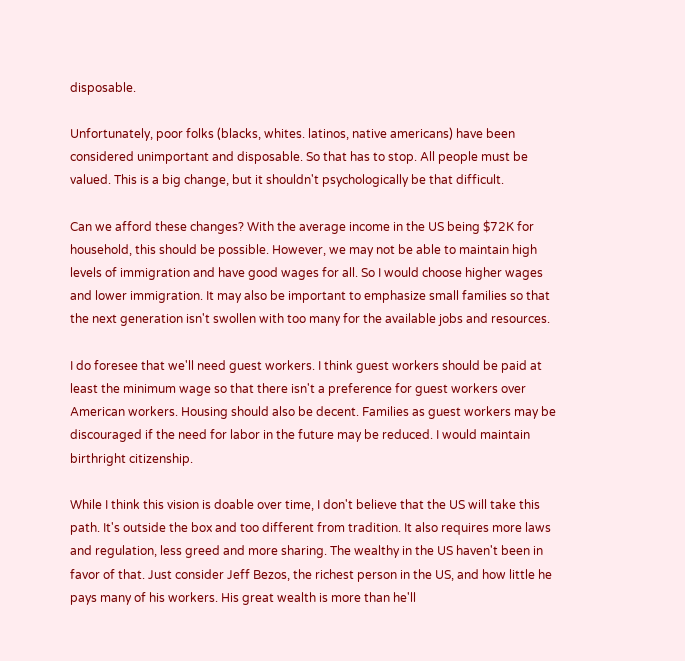disposable.

Unfortunately, poor folks (blacks, whites. latinos, native americans) have been considered unimportant and disposable. So that has to stop. All people must be valued. This is a big change, but it shouldn't psychologically be that difficult.

Can we afford these changes? With the average income in the US being $72K for household, this should be possible. However, we may not be able to maintain high levels of immigration and have good wages for all. So I would choose higher wages and lower immigration. It may also be important to emphasize small families so that the next generation isn't swollen with too many for the available jobs and resources.

I do foresee that we'll need guest workers. I think guest workers should be paid at least the minimum wage so that there isn't a preference for guest workers over American workers. Housing should also be decent. Families as guest workers may be discouraged if the need for labor in the future may be reduced. I would maintain birthright citizenship.

While I think this vision is doable over time, I don't believe that the US will take this path. It's outside the box and too different from tradition. It also requires more laws and regulation, less greed and more sharing. The wealthy in the US haven't been in favor of that. Just consider Jeff Bezos, the richest person in the US, and how little he pays many of his workers. His great wealth is more than he'll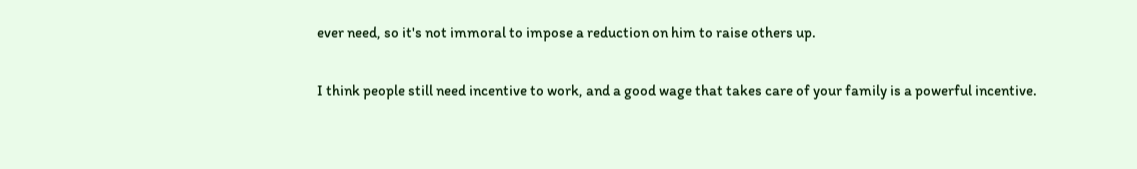ever need, so it's not immoral to impose a reduction on him to raise others up.

I think people still need incentive to work, and a good wage that takes care of your family is a powerful incentive.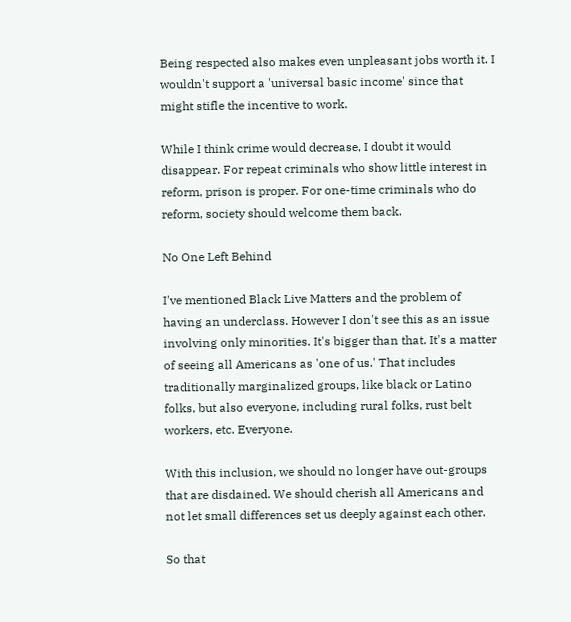Being respected also makes even unpleasant jobs worth it. I wouldn't support a 'universal basic income' since that might stifle the incentive to work.

While I think crime would decrease, I doubt it would disappear. For repeat criminals who show little interest in reform, prison is proper. For one-time criminals who do reform, society should welcome them back.

No One Left Behind

I've mentioned Black Live Matters and the problem of having an underclass. However I don't see this as an issue involving only minorities. It's bigger than that. It's a matter of seeing all Americans as 'one of us.' That includes traditionally marginalized groups, like black or Latino folks, but also everyone, including rural folks, rust belt workers, etc. Everyone.

With this inclusion, we should no longer have out-groups that are disdained. We should cherish all Americans and not let small differences set us deeply against each other.

So that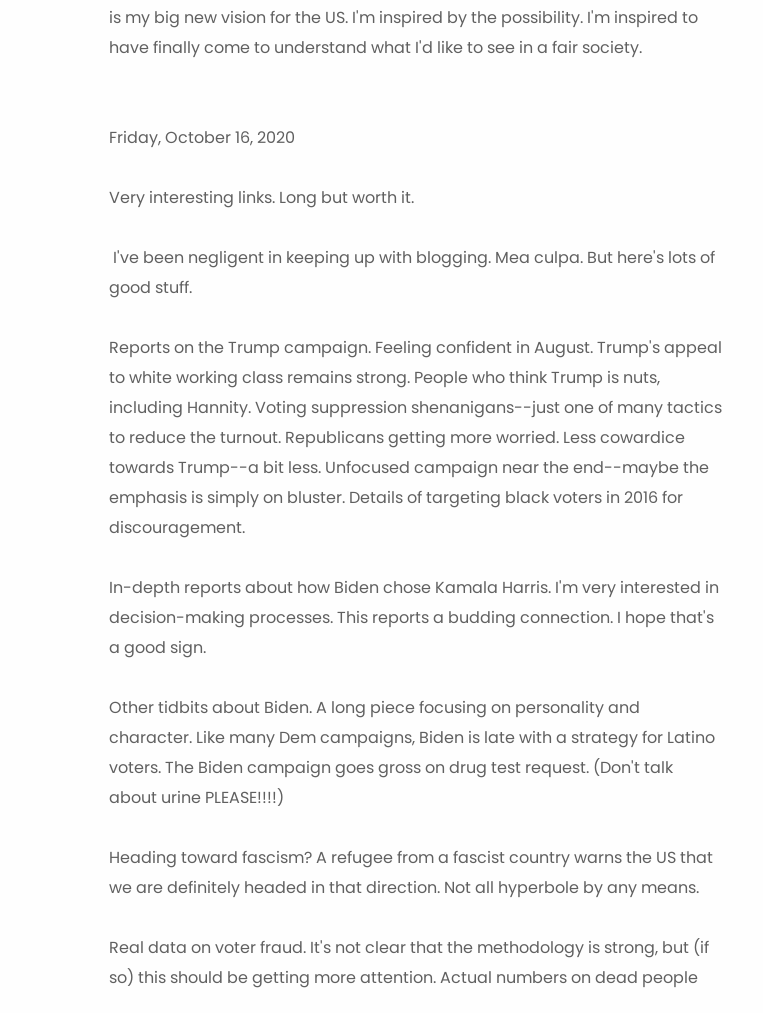is my big new vision for the US. I'm inspired by the possibility. I'm inspired to have finally come to understand what I'd like to see in a fair society.


Friday, October 16, 2020

Very interesting links. Long but worth it.

 I've been negligent in keeping up with blogging. Mea culpa. But here's lots of good stuff.

Reports on the Trump campaign. Feeling confident in August. Trump's appeal to white working class remains strong. People who think Trump is nuts, including Hannity. Voting suppression shenanigans--just one of many tactics to reduce the turnout. Republicans getting more worried. Less cowardice towards Trump--a bit less. Unfocused campaign near the end--maybe the emphasis is simply on bluster. Details of targeting black voters in 2016 for discouragement.

In-depth reports about how Biden chose Kamala Harris. I'm very interested in decision-making processes. This reports a budding connection. I hope that's a good sign.

Other tidbits about Biden. A long piece focusing on personality and character. Like many Dem campaigns, Biden is late with a strategy for Latino voters. The Biden campaign goes gross on drug test request. (Don't talk about urine PLEASE!!!!)

Heading toward fascism? A refugee from a fascist country warns the US that we are definitely headed in that direction. Not all hyperbole by any means.

Real data on voter fraud. It's not clear that the methodology is strong, but (if so) this should be getting more attention. Actual numbers on dead people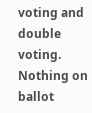voting and double voting. Nothing on ballot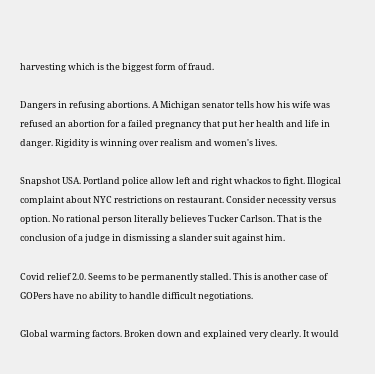harvesting which is the biggest form of fraud.

Dangers in refusing abortions. A Michigan senator tells how his wife was refused an abortion for a failed pregnancy that put her health and life in danger. Rigidity is winning over realism and women's lives.

Snapshot USA. Portland police allow left and right whackos to fight. Illogical complaint about NYC restrictions on restaurant. Consider necessity versus option. No rational person literally believes Tucker Carlson. That is the conclusion of a judge in dismissing a slander suit against him.

Covid relief 2.0. Seems to be permanently stalled. This is another case of GOPers have no ability to handle difficult negotiations.

Global warming factors. Broken down and explained very clearly. It would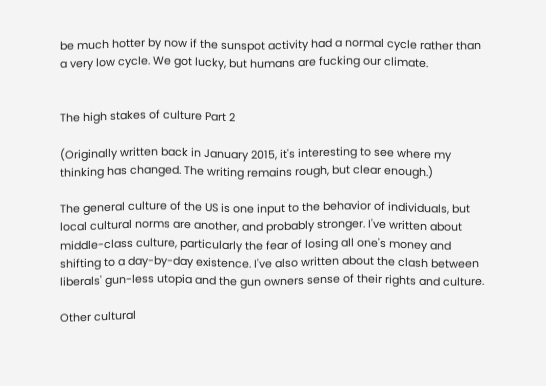be much hotter by now if the sunspot activity had a normal cycle rather than a very low cycle. We got lucky, but humans are fucking our climate.


The high stakes of culture Part 2

(Originally written back in January 2015, it's interesting to see where my thinking has changed. The writing remains rough, but clear enough.)

The general culture of the US is one input to the behavior of individuals, but local cultural norms are another, and probably stronger. I've written about middle-class culture, particularly the fear of losing all one's money and shifting to a day-by-day existence. I've also written about the clash between liberals' gun-less utopia and the gun owners sense of their rights and culture.

Other cultural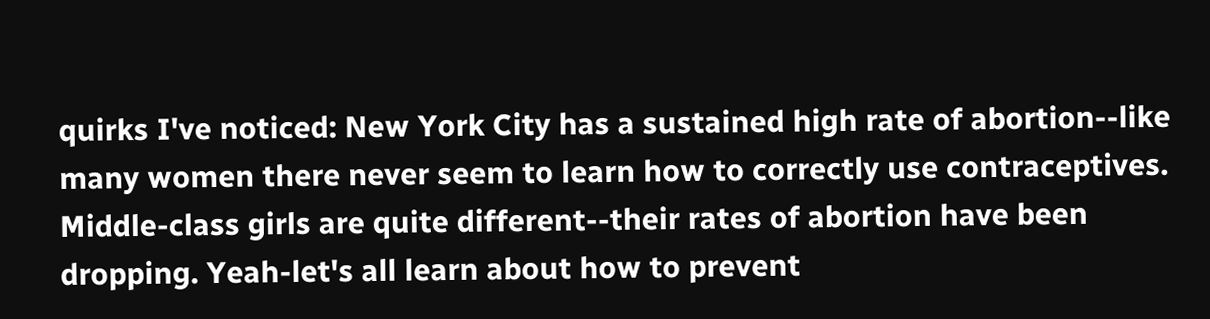quirks I've noticed: New York City has a sustained high rate of abortion--like many women there never seem to learn how to correctly use contraceptives. Middle-class girls are quite different--their rates of abortion have been dropping. Yeah-let's all learn about how to prevent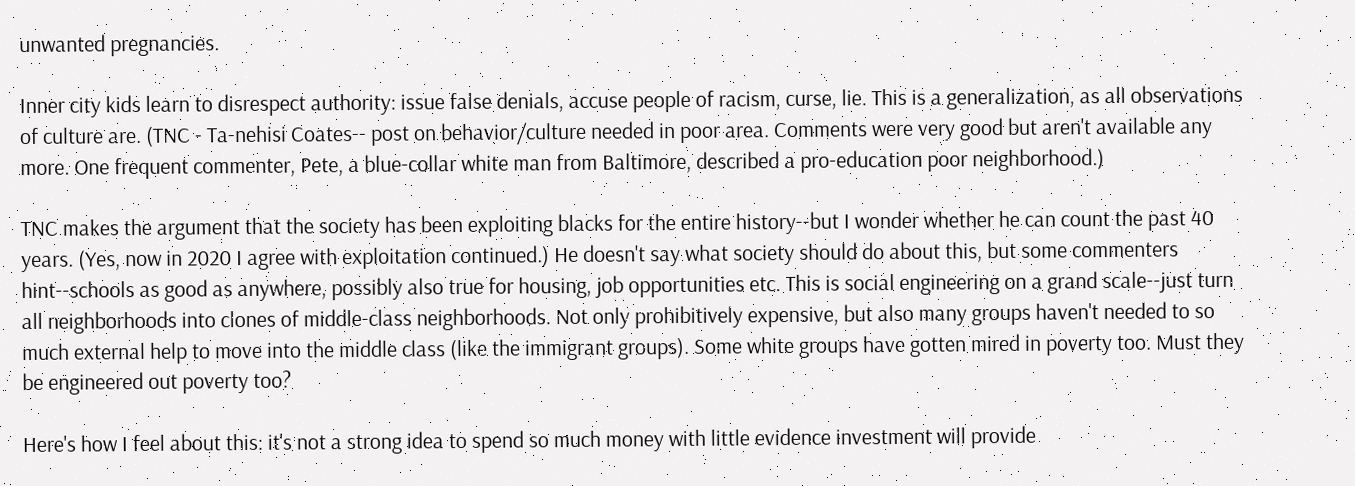unwanted pregnancies.

Inner city kids learn to disrespect authority: issue false denials, accuse people of racism, curse, lie. This is a generalization, as all observations of culture are. (TNC - Ta-nehisi Coates-- post on behavior/culture needed in poor area. Comments were very good but aren't available any more. One frequent commenter, Pete, a blue-collar white man from Baltimore, described a pro-education poor neighborhood.)

TNC makes the argument that the society has been exploiting blacks for the entire history--but I wonder whether he can count the past 40 years. (Yes, now in 2020 I agree with exploitation continued.) He doesn't say what society should do about this, but some commenters hint--schools as good as anywhere, possibly also true for housing, job opportunities etc. This is social engineering on a grand scale--just turn all neighborhoods into clones of middle-class neighborhoods. Not only prohibitively expensive, but also many groups haven't needed to so much external help to move into the middle class (like the immigrant groups). Some white groups have gotten mired in poverty too. Must they be engineered out poverty too?

Here's how I feel about this: it's not a strong idea to spend so much money with little evidence investment will provide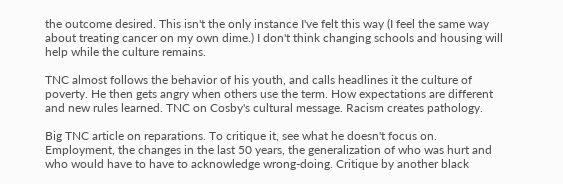the outcome desired. This isn't the only instance I've felt this way (I feel the same way about treating cancer on my own dime.) I don't think changing schools and housing will help while the culture remains.

TNC almost follows the behavior of his youth, and calls headlines it the culture of poverty. He then gets angry when others use the term. How expectations are different and new rules learned. TNC on Cosby's cultural message. Racism creates pathology.

Big TNC article on reparations. To critique it, see what he doesn't focus on. Employment, the changes in the last 50 years, the generalization of who was hurt and who would have to have to acknowledge wrong-doing. Critique by another black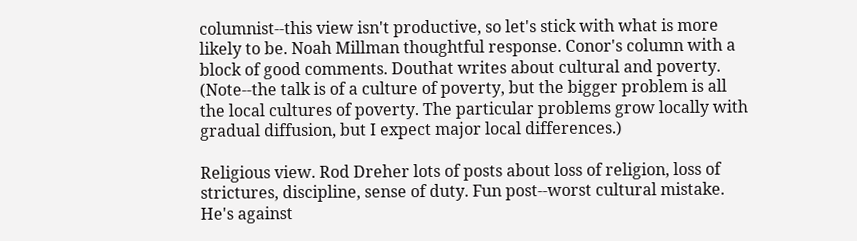columnist--this view isn't productive, so let's stick with what is more likely to be. Noah Millman thoughtful response. Conor's column with a block of good comments. Douthat writes about cultural and poverty. (Note--the talk is of a culture of poverty, but the bigger problem is all the local cultures of poverty. The particular problems grow locally with gradual diffusion, but I expect major local differences.)

Religious view. Rod Dreher lots of posts about loss of religion, loss of strictures, discipline, sense of duty. Fun post--worst cultural mistake. He's against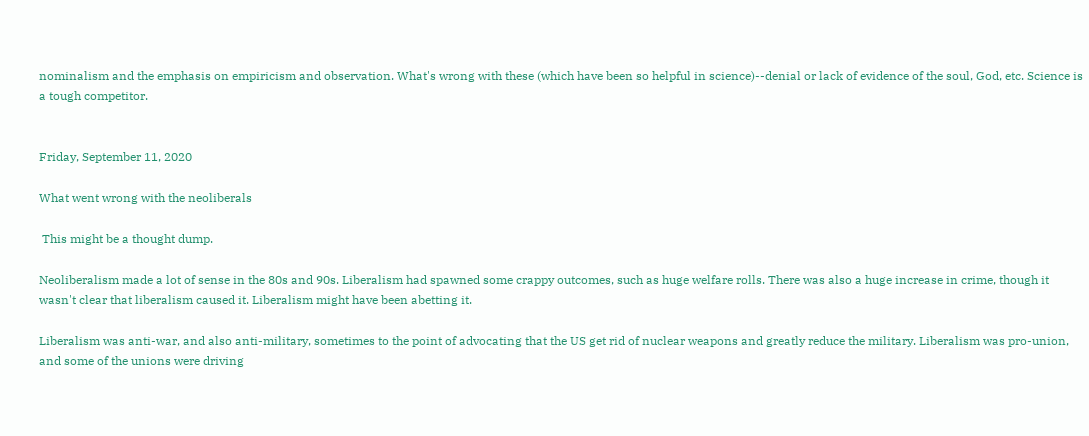nominalism and the emphasis on empiricism and observation. What's wrong with these (which have been so helpful in science)--denial or lack of evidence of the soul, God, etc. Science is a tough competitor.


Friday, September 11, 2020

What went wrong with the neoliberals

 This might be a thought dump.

Neoliberalism made a lot of sense in the 80s and 90s. Liberalism had spawned some crappy outcomes, such as huge welfare rolls. There was also a huge increase in crime, though it wasn't clear that liberalism caused it. Liberalism might have been abetting it.

Liberalism was anti-war, and also anti-military, sometimes to the point of advocating that the US get rid of nuclear weapons and greatly reduce the military. Liberalism was pro-union, and some of the unions were driving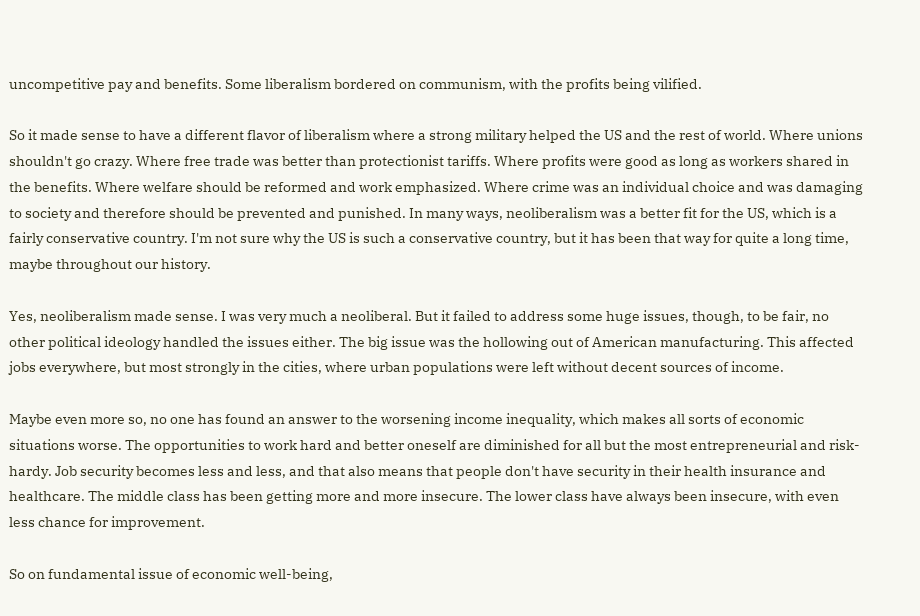uncompetitive pay and benefits. Some liberalism bordered on communism, with the profits being vilified.

So it made sense to have a different flavor of liberalism where a strong military helped the US and the rest of world. Where unions shouldn't go crazy. Where free trade was better than protectionist tariffs. Where profits were good as long as workers shared in the benefits. Where welfare should be reformed and work emphasized. Where crime was an individual choice and was damaging to society and therefore should be prevented and punished. In many ways, neoliberalism was a better fit for the US, which is a fairly conservative country. I'm not sure why the US is such a conservative country, but it has been that way for quite a long time, maybe throughout our history.

Yes, neoliberalism made sense. I was very much a neoliberal. But it failed to address some huge issues, though, to be fair, no other political ideology handled the issues either. The big issue was the hollowing out of American manufacturing. This affected jobs everywhere, but most strongly in the cities, where urban populations were left without decent sources of income.

Maybe even more so, no one has found an answer to the worsening income inequality, which makes all sorts of economic situations worse. The opportunities to work hard and better oneself are diminished for all but the most entrepreneurial and risk-hardy. Job security becomes less and less, and that also means that people don't have security in their health insurance and healthcare. The middle class has been getting more and more insecure. The lower class have always been insecure, with even less chance for improvement.

So on fundamental issue of economic well-being,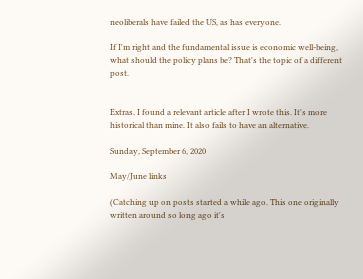neoliberals have failed the US, as has everyone.

If I'm right and the fundamental issue is economic well-being, what should the policy plans be? That's the topic of a different post.


Extras. I found a relevant article after I wrote this. It's more historical than mine. It also fails to have an alternative.

Sunday, September 6, 2020

May/June links

(Catching up on posts started a while ago. This one originally written around so long ago it's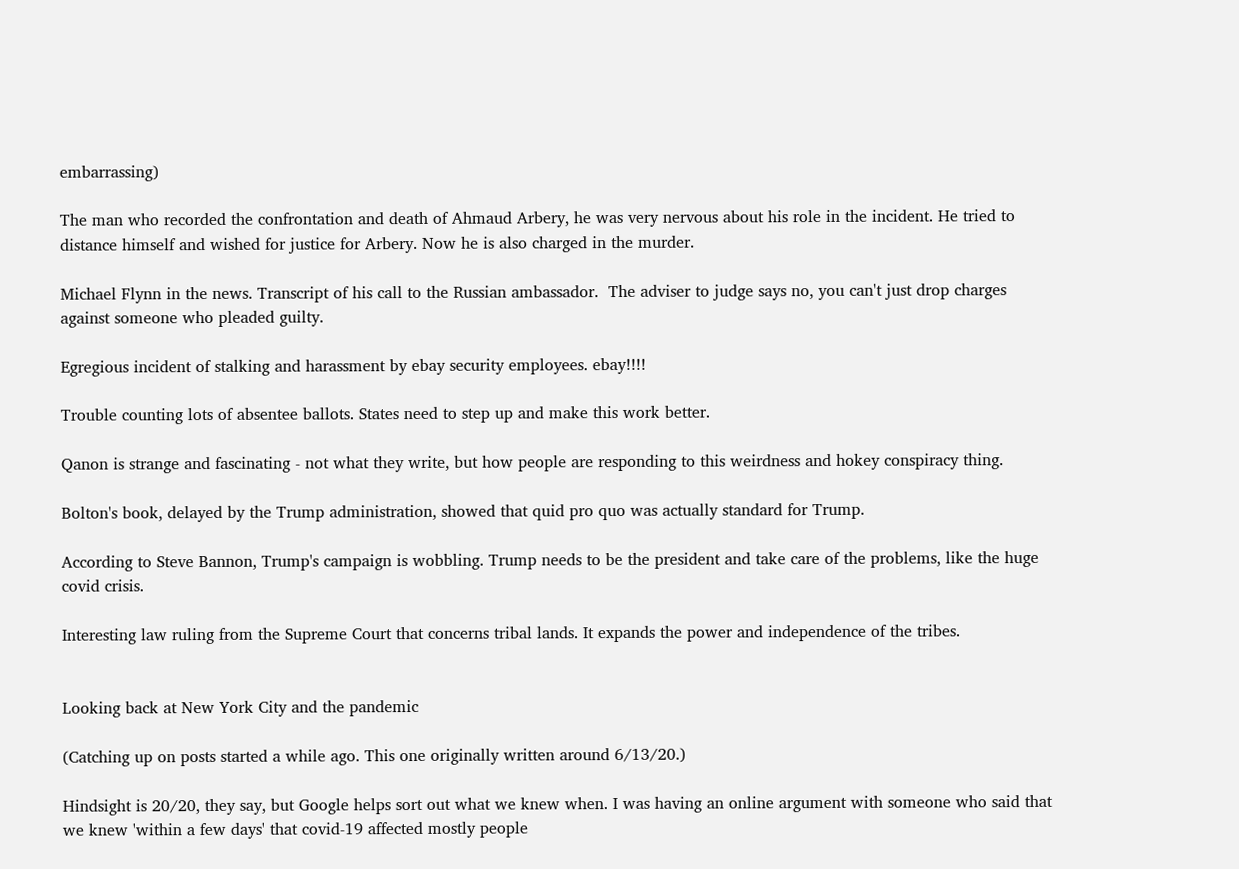embarrassing)

The man who recorded the confrontation and death of Ahmaud Arbery, he was very nervous about his role in the incident. He tried to distance himself and wished for justice for Arbery. Now he is also charged in the murder.

Michael Flynn in the news. Transcript of his call to the Russian ambassador.  The adviser to judge says no, you can't just drop charges against someone who pleaded guilty.

Egregious incident of stalking and harassment by ebay security employees. ebay!!!!

Trouble counting lots of absentee ballots. States need to step up and make this work better.

Qanon is strange and fascinating - not what they write, but how people are responding to this weirdness and hokey conspiracy thing.

Bolton's book, delayed by the Trump administration, showed that quid pro quo was actually standard for Trump.

According to Steve Bannon, Trump's campaign is wobbling. Trump needs to be the president and take care of the problems, like the huge covid crisis.

Interesting law ruling from the Supreme Court that concerns tribal lands. It expands the power and independence of the tribes.


Looking back at New York City and the pandemic

(Catching up on posts started a while ago. This one originally written around 6/13/20.)

Hindsight is 20/20, they say, but Google helps sort out what we knew when. I was having an online argument with someone who said that we knew 'within a few days' that covid-19 affected mostly people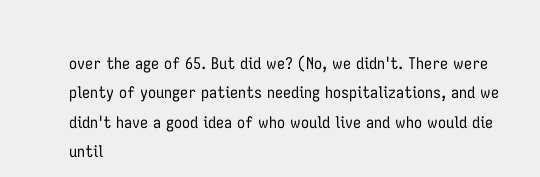over the age of 65. But did we? (No, we didn't. There were plenty of younger patients needing hospitalizations, and we didn't have a good idea of who would live and who would die until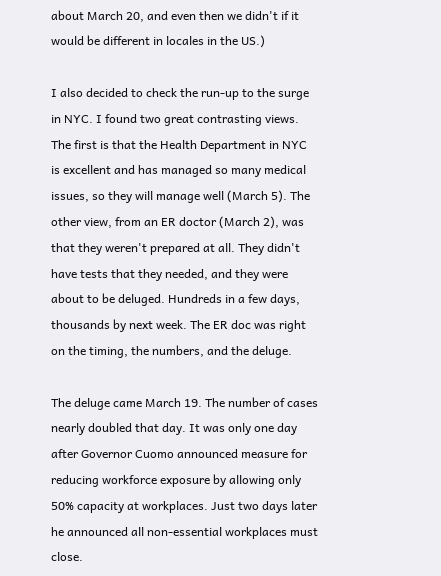about March 20, and even then we didn't if it would be different in locales in the US.)

I also decided to check the run-up to the surge in NYC. I found two great contrasting views. The first is that the Health Department in NYC is excellent and has managed so many medical issues, so they will manage well (March 5). The other view, from an ER doctor (March 2), was that they weren't prepared at all. They didn't have tests that they needed, and they were about to be deluged. Hundreds in a few days, thousands by next week. The ER doc was right on the timing, the numbers, and the deluge.

The deluge came March 19. The number of cases nearly doubled that day. It was only one day after Governor Cuomo announced measure for reducing workforce exposure by allowing only 50% capacity at workplaces. Just two days later he announced all non-essential workplaces must close.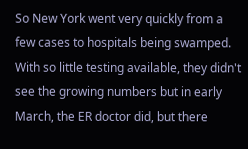So New York went very quickly from a few cases to hospitals being swamped. With so little testing available, they didn't see the growing numbers but in early March, the ER doctor did, but there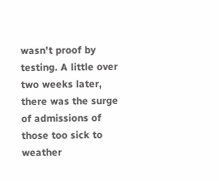wasn't proof by testing. A little over two weeks later, there was the surge of admissions of those too sick to weather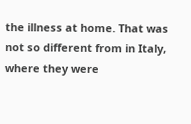the illness at home. That was not so different from in Italy, where they were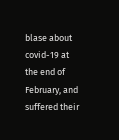blase about covid-19 at the end of February, and suffered their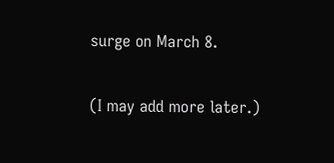surge on March 8.

(I may add more later.)